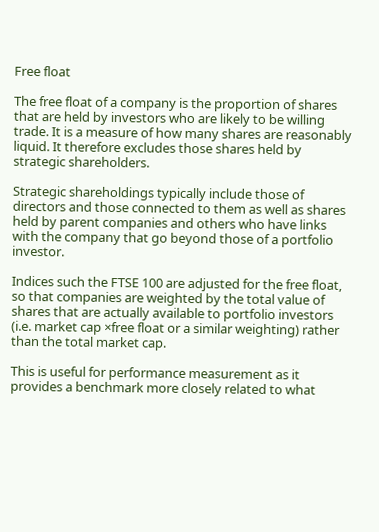Free float

The free float of a company is the proportion of shares that are held by investors who are likely to be willing trade. It is a measure of how many shares are reasonably liquid. It therefore excludes those shares held by strategic shareholders.

Strategic shareholdings typically include those of directors and those connected to them as well as shares held by parent companies and others who have links with the company that go beyond those of a portfolio investor.

Indices such the FTSE 100 are adjusted for the free float, so that companies are weighted by the total value of shares that are actually available to portfolio investors (i.e. market cap ×free float or a similar weighting) rather than the total market cap.

This is useful for performance measurement as it provides a benchmark more closely related to what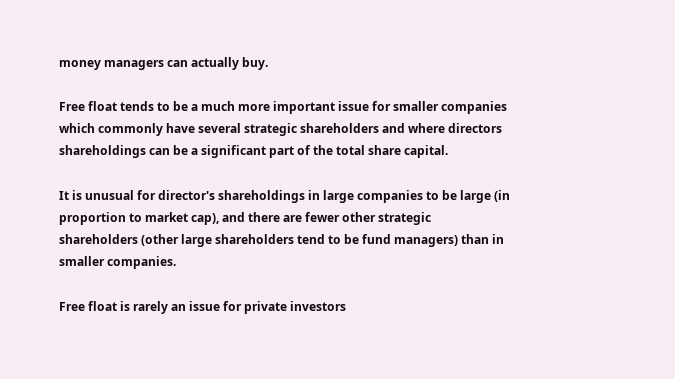money managers can actually buy.

Free float tends to be a much more important issue for smaller companies which commonly have several strategic shareholders and where directors shareholdings can be a significant part of the total share capital.

It is unusual for director's shareholdings in large companies to be large (in proportion to market cap), and there are fewer other strategic shareholders (other large shareholders tend to be fund managers) than in smaller companies.

Free float is rarely an issue for private investors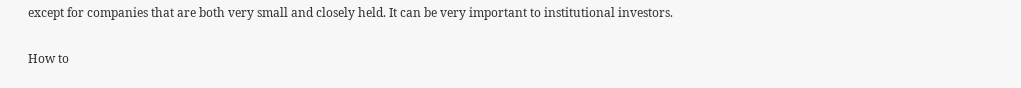except for companies that are both very small and closely held. It can be very important to institutional investors.

How to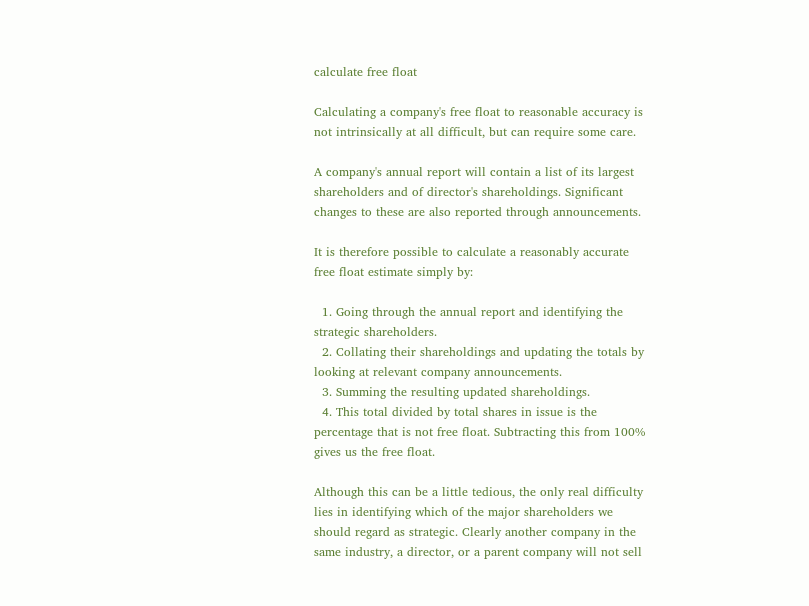calculate free float

Calculating a company's free float to reasonable accuracy is not intrinsically at all difficult, but can require some care.

A company's annual report will contain a list of its largest shareholders and of director's shareholdings. Significant changes to these are also reported through announcements.

It is therefore possible to calculate a reasonably accurate free float estimate simply by:

  1. Going through the annual report and identifying the strategic shareholders.
  2. Collating their shareholdings and updating the totals by looking at relevant company announcements.
  3. Summing the resulting updated shareholdings.
  4. This total divided by total shares in issue is the percentage that is not free float. Subtracting this from 100% gives us the free float.

Although this can be a little tedious, the only real difficulty lies in identifying which of the major shareholders we should regard as strategic. Clearly another company in the same industry, a director, or a parent company will not sell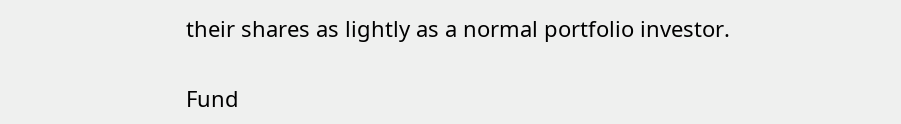their shares as lightly as a normal portfolio investor.

Fund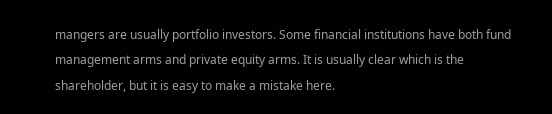mangers are usually portfolio investors. Some financial institutions have both fund management arms and private equity arms. It is usually clear which is the shareholder, but it is easy to make a mistake here.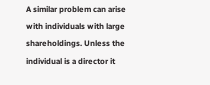A similar problem can arise with individuals with large shareholdings. Unless the individual is a director it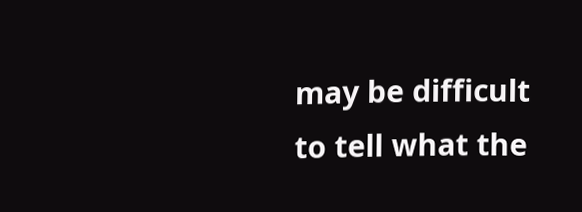may be difficult to tell what the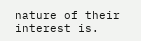nature of their interest is.